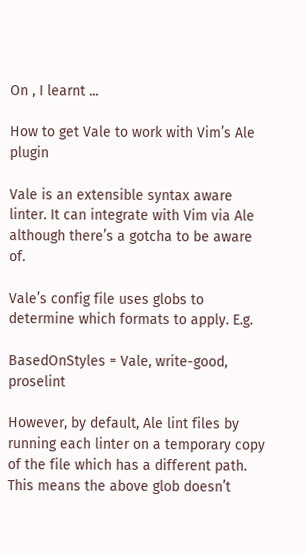On , I learnt ...

How to get Vale to work with Vim’s Ale plugin

Vale is an extensible syntax aware linter. It can integrate with Vim via Ale although there’s a gotcha to be aware of.

Vale’s config file uses globs to determine which formats to apply. E.g.

BasedOnStyles = Vale, write-good, proselint

However, by default, Ale lint files by running each linter on a temporary copy of the file which has a different path. This means the above glob doesn’t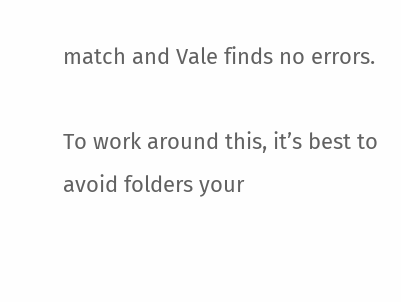match and Vale finds no errors.

To work around this, it’s best to avoid folders your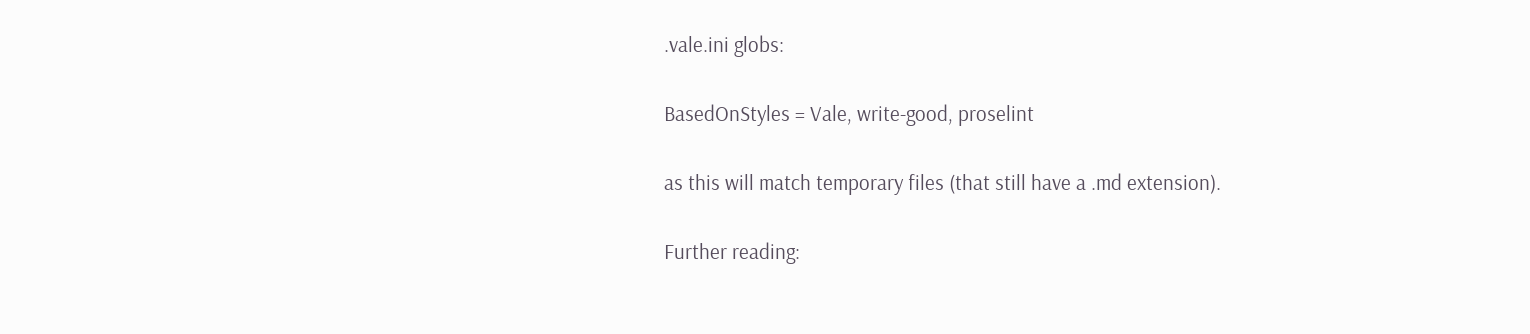.vale.ini globs:

BasedOnStyles = Vale, write-good, proselint

as this will match temporary files (that still have a .md extension).

Further reading: